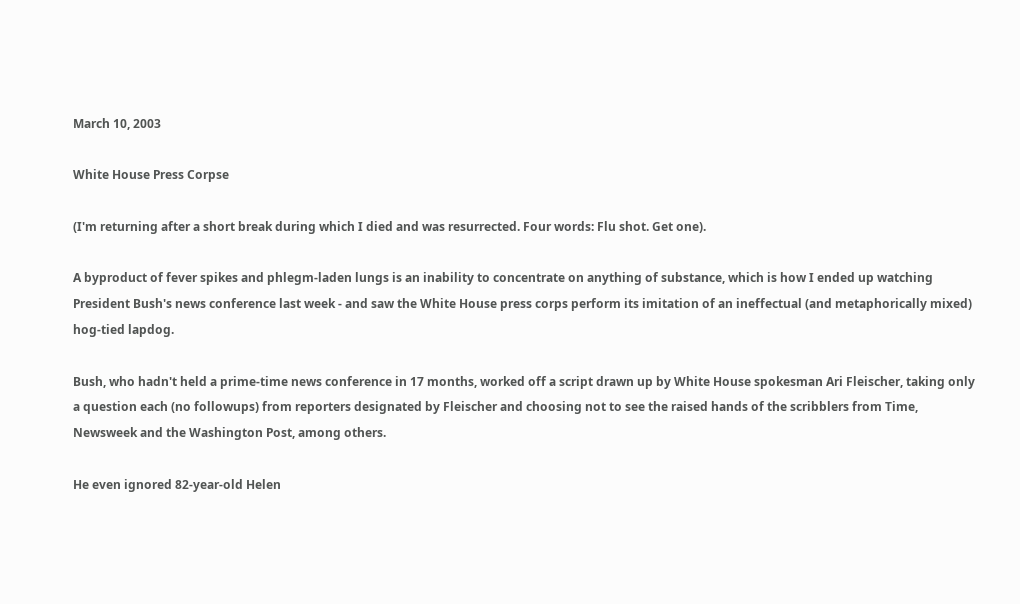March 10, 2003

White House Press Corpse

(I'm returning after a short break during which I died and was resurrected. Four words: Flu shot. Get one).

A byproduct of fever spikes and phlegm-laden lungs is an inability to concentrate on anything of substance, which is how I ended up watching President Bush's news conference last week - and saw the White House press corps perform its imitation of an ineffectual (and metaphorically mixed) hog-tied lapdog.

Bush, who hadn't held a prime-time news conference in 17 months, worked off a script drawn up by White House spokesman Ari Fleischer, taking only a question each (no followups) from reporters designated by Fleischer and choosing not to see the raised hands of the scribblers from Time, Newsweek and the Washington Post, among others.

He even ignored 82-year-old Helen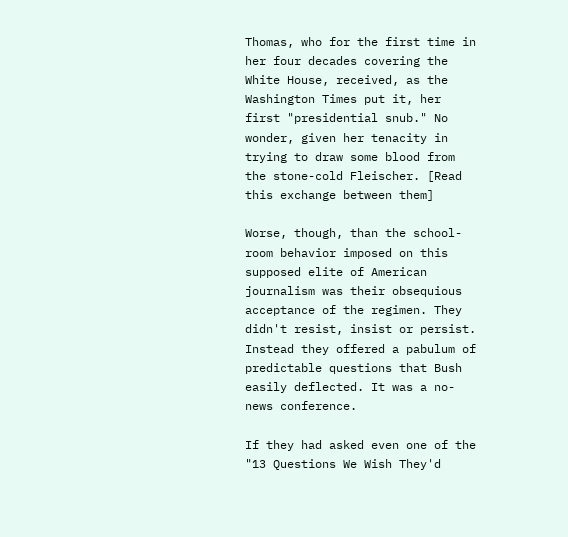Thomas, who for the first time in her four decades covering the White House, received, as the Washington Times put it, her first "presidential snub." No wonder, given her tenacity in trying to draw some blood from the stone-cold Fleischer. [Read this exchange between them]

Worse, though, than the school-room behavior imposed on this supposed elite of American journalism was their obsequious acceptance of the regimen. They didn't resist, insist or persist. Instead they offered a pabulum of predictable questions that Bush easily deflected. It was a no-news conference.

If they had asked even one of the "13 Questions We Wish They'd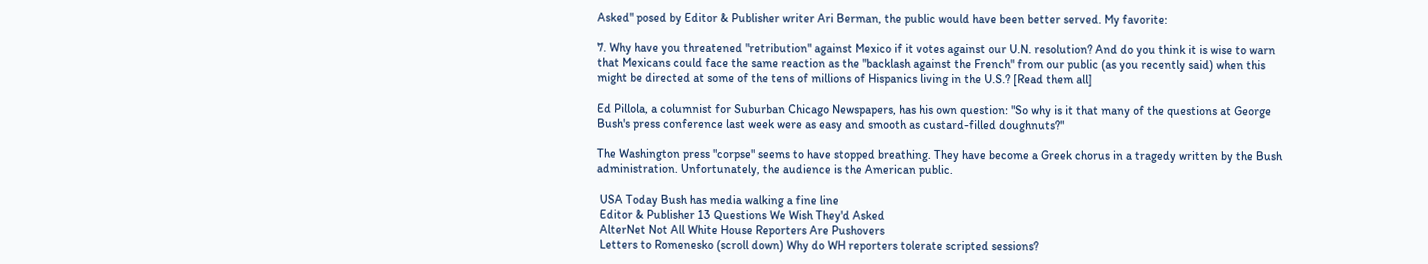Asked" posed by Editor & Publisher writer Ari Berman, the public would have been better served. My favorite:

7. Why have you threatened "retribution" against Mexico if it votes against our U.N. resolution? And do you think it is wise to warn that Mexicans could face the same reaction as the "backlash against the French" from our public (as you recently said) when this might be directed at some of the tens of millions of Hispanics living in the U.S.? [Read them all]

Ed Pillola, a columnist for Suburban Chicago Newspapers, has his own question: "So why is it that many of the questions at George Bush's press conference last week were as easy and smooth as custard-filled doughnuts?"

The Washington press "corpse" seems to have stopped breathing. They have become a Greek chorus in a tragedy written by the Bush administration. Unfortunately, the audience is the American public.

 USA Today Bush has media walking a fine line
 Editor & Publisher 13 Questions We Wish They'd Asked
 AlterNet Not All White House Reporters Are Pushovers
 Letters to Romenesko (scroll down) Why do WH reporters tolerate scripted sessions?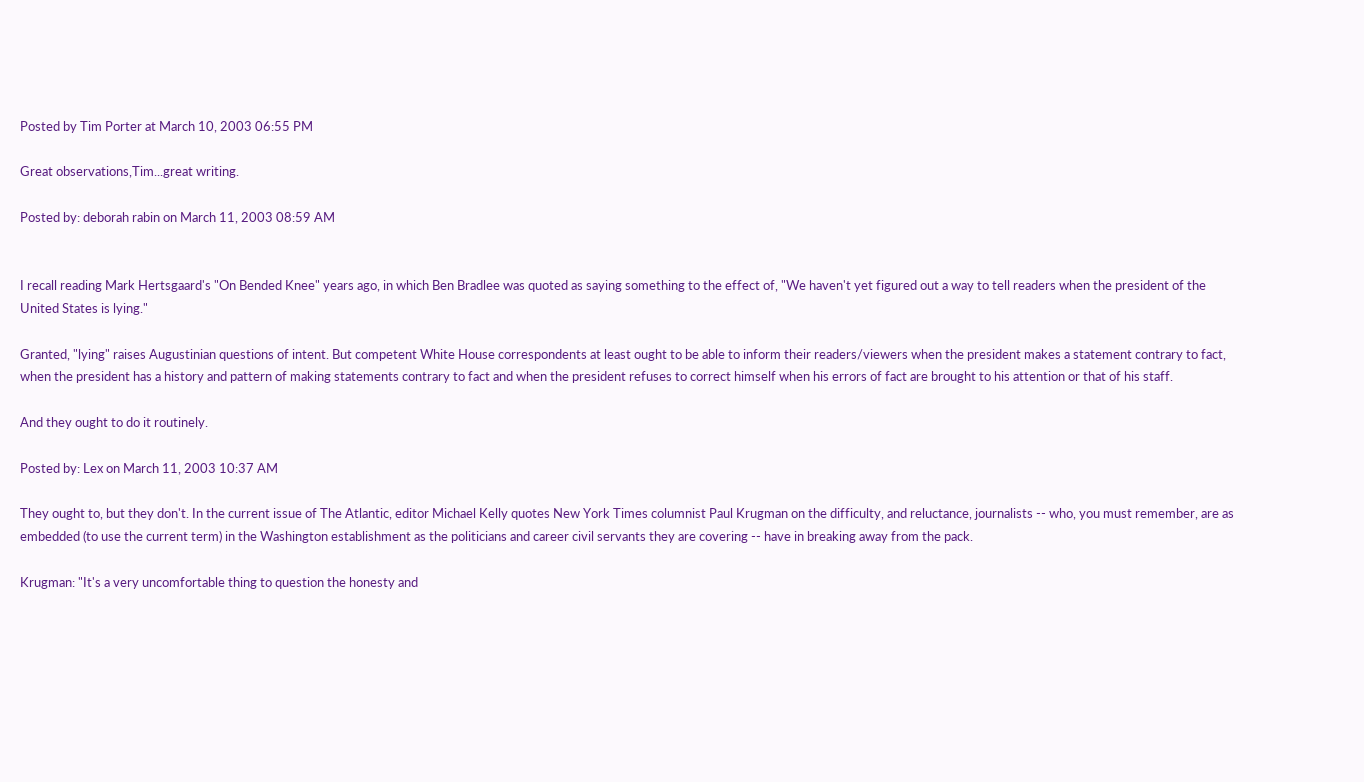Posted by Tim Porter at March 10, 2003 06:55 PM

Great observations,Tim...great writing.

Posted by: deborah rabin on March 11, 2003 08:59 AM


I recall reading Mark Hertsgaard's "On Bended Knee" years ago, in which Ben Bradlee was quoted as saying something to the effect of, "We haven't yet figured out a way to tell readers when the president of the United States is lying."

Granted, "lying" raises Augustinian questions of intent. But competent White House correspondents at least ought to be able to inform their readers/viewers when the president makes a statement contrary to fact, when the president has a history and pattern of making statements contrary to fact and when the president refuses to correct himself when his errors of fact are brought to his attention or that of his staff.

And they ought to do it routinely.

Posted by: Lex on March 11, 2003 10:37 AM

They ought to, but they don't. In the current issue of The Atlantic, editor Michael Kelly quotes New York Times columnist Paul Krugman on the difficulty, and reluctance, journalists -- who, you must remember, are as embedded (to use the current term) in the Washington establishment as the politicians and career civil servants they are covering -- have in breaking away from the pack.

Krugman: "It's a very uncomfortable thing to question the honesty and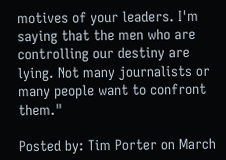motives of your leaders. I'm saying that the men who are controlling our destiny are lying. Not many journalists or many people want to confront them."

Posted by: Tim Porter on March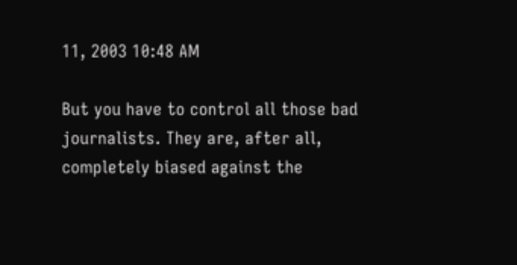11, 2003 10:48 AM

But you have to control all those bad journalists. They are, after all, completely biased against the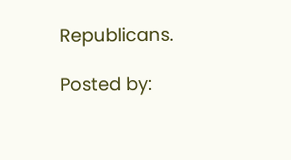Republicans.

Posted by: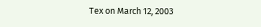Tex on March 12, 2003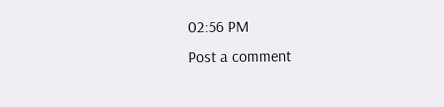02:56 PM
Post a comment